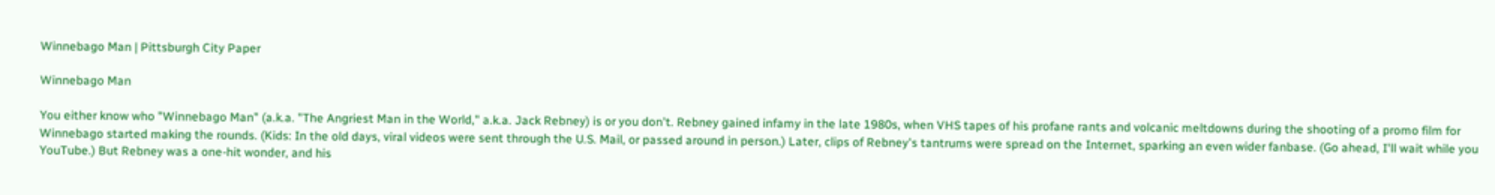Winnebago Man | Pittsburgh City Paper

Winnebago Man

You either know who "Winnebago Man" (a.k.a. "The Angriest Man in the World," a.k.a. Jack Rebney) is or you don't. Rebney gained infamy in the late 1980s, when VHS tapes of his profane rants and volcanic meltdowns during the shooting of a promo film for Winnebago started making the rounds. (Kids: In the old days, viral videos were sent through the U.S. Mail, or passed around in person.) Later, clips of Rebney's tantrums were spread on the Internet, sparking an even wider fanbase. (Go ahead, I'll wait while you YouTube.) But Rebney was a one-hit wonder, and his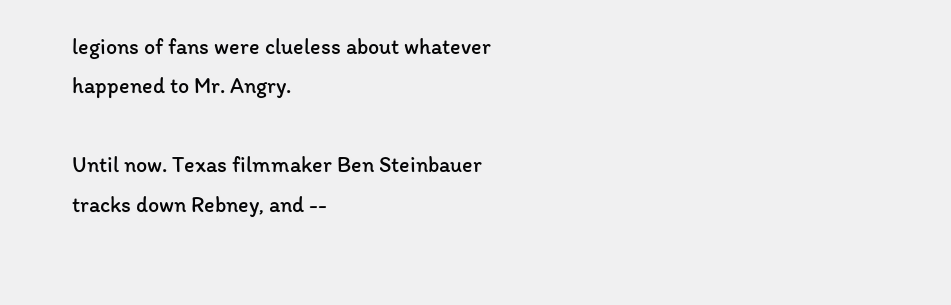legions of fans were clueless about whatever happened to Mr. Angry.

Until now. Texas filmmaker Ben Steinbauer tracks down Rebney, and --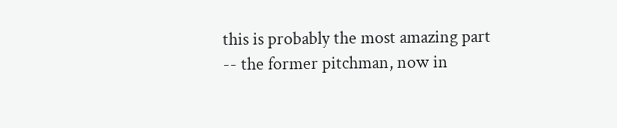this is probably the most amazing part -- the former pitchman, now in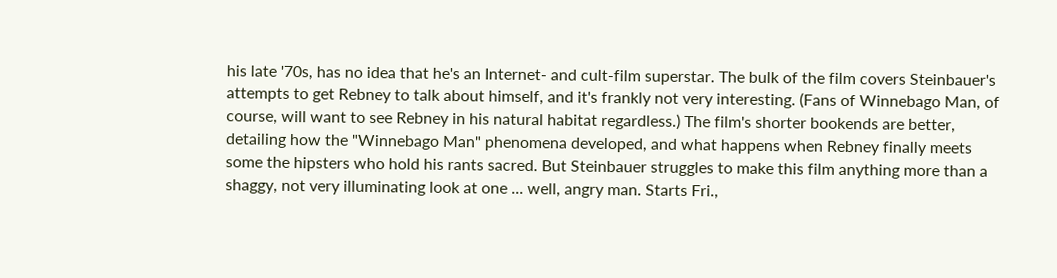his late '70s, has no idea that he's an Internet- and cult-film superstar. The bulk of the film covers Steinbauer's attempts to get Rebney to talk about himself, and it's frankly not very interesting. (Fans of Winnebago Man, of course, will want to see Rebney in his natural habitat regardless.) The film's shorter bookends are better, detailing how the "Winnebago Man" phenomena developed, and what happens when Rebney finally meets some the hipsters who hold his rants sacred. But Steinbauer struggles to make this film anything more than a shaggy, not very illuminating look at one ... well, angry man. Starts Fri.,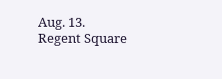Aug. 13. Regent Square